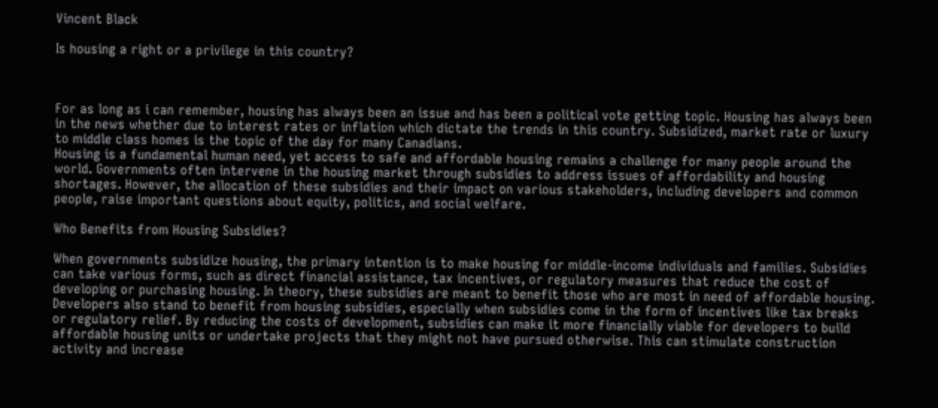Vincent Black

Is housing a right or a privilege in this country?



For as long as i can remember, housing has always been an issue and has been a political vote getting topic. Housing has always been in the news whether due to interest rates or inflation which dictate the trends in this country. Subsidized, market rate or luxury to middle class homes is the topic of the day for many Canadians.
Housing is a fundamental human need, yet access to safe and affordable housing remains a challenge for many people around the world. Governments often intervene in the housing market through subsidies to address issues of affordability and housing shortages. However, the allocation of these subsidies and their impact on various stakeholders, including developers and common people, raise important questions about equity, politics, and social welfare.

Who Benefits from Housing Subsidies?

When governments subsidize housing, the primary intention is to make housing for middle-income individuals and families. Subsidies can take various forms, such as direct financial assistance, tax incentives, or regulatory measures that reduce the cost of developing or purchasing housing. In theory, these subsidies are meant to benefit those who are most in need of affordable housing. Developers also stand to benefit from housing subsidies, especially when subsidies come in the form of incentives like tax breaks or regulatory relief. By reducing the costs of development, subsidies can make it more financially viable for developers to build affordable housing units or undertake projects that they might not have pursued otherwise. This can stimulate construction activity and increase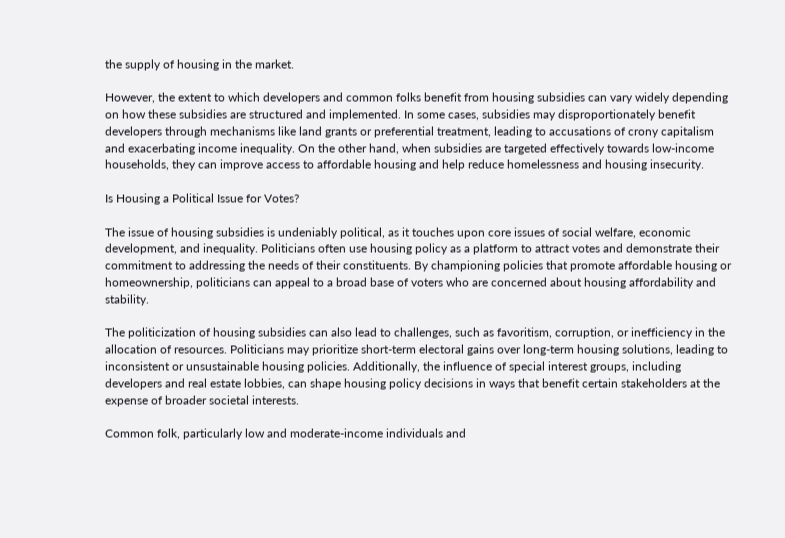the supply of housing in the market.

However, the extent to which developers and common folks benefit from housing subsidies can vary widely depending on how these subsidies are structured and implemented. In some cases, subsidies may disproportionately benefit developers through mechanisms like land grants or preferential treatment, leading to accusations of crony capitalism and exacerbating income inequality. On the other hand, when subsidies are targeted effectively towards low-income households, they can improve access to affordable housing and help reduce homelessness and housing insecurity.

Is Housing a Political Issue for Votes?

The issue of housing subsidies is undeniably political, as it touches upon core issues of social welfare, economic development, and inequality. Politicians often use housing policy as a platform to attract votes and demonstrate their commitment to addressing the needs of their constituents. By championing policies that promote affordable housing or homeownership, politicians can appeal to a broad base of voters who are concerned about housing affordability and stability.

The politicization of housing subsidies can also lead to challenges, such as favoritism, corruption, or inefficiency in the allocation of resources. Politicians may prioritize short-term electoral gains over long-term housing solutions, leading to inconsistent or unsustainable housing policies. Additionally, the influence of special interest groups, including developers and real estate lobbies, can shape housing policy decisions in ways that benefit certain stakeholders at the expense of broader societal interests.

Common folk, particularly low and moderate-income individuals and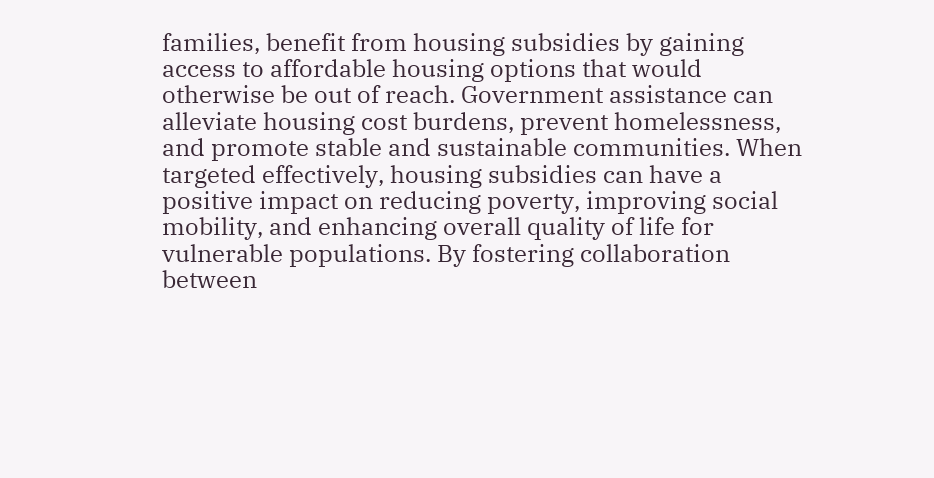families, benefit from housing subsidies by gaining access to affordable housing options that would otherwise be out of reach. Government assistance can alleviate housing cost burdens, prevent homelessness, and promote stable and sustainable communities. When targeted effectively, housing subsidies can have a positive impact on reducing poverty, improving social mobility, and enhancing overall quality of life for vulnerable populations. By fostering collaboration between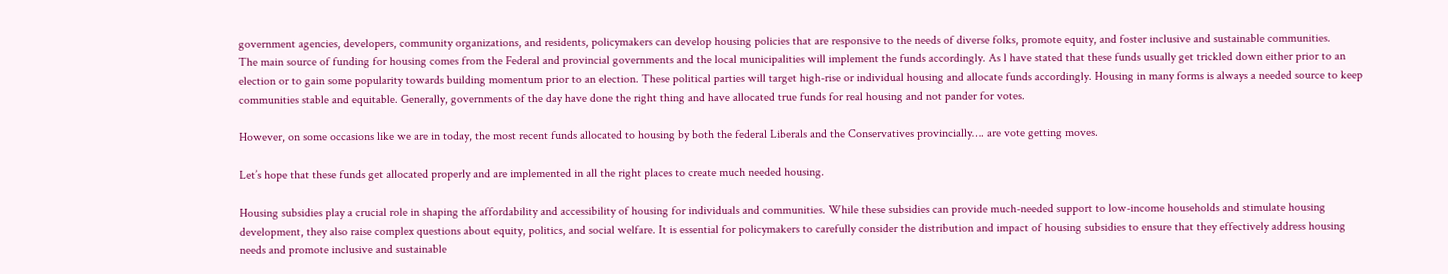government agencies, developers, community organizations, and residents, policymakers can develop housing policies that are responsive to the needs of diverse folks, promote equity, and foster inclusive and sustainable communities.
The main source of funding for housing comes from the Federal and provincial governments and the local municipalities will implement the funds accordingly. As l have stated that these funds usually get trickled down either prior to an election or to gain some popularity towards building momentum prior to an election. These political parties will target high-rise or individual housing and allocate funds accordingly. Housing in many forms is always a needed source to keep communities stable and equitable. Generally, governments of the day have done the right thing and have allocated true funds for real housing and not pander for votes.

However, on some occasions like we are in today, the most recent funds allocated to housing by both the federal Liberals and the Conservatives provincially…. are vote getting moves.

Let’s hope that these funds get allocated properly and are implemented in all the right places to create much needed housing.

Housing subsidies play a crucial role in shaping the affordability and accessibility of housing for individuals and communities. While these subsidies can provide much-needed support to low-income households and stimulate housing development, they also raise complex questions about equity, politics, and social welfare. It is essential for policymakers to carefully consider the distribution and impact of housing subsidies to ensure that they effectively address housing needs and promote inclusive and sustainable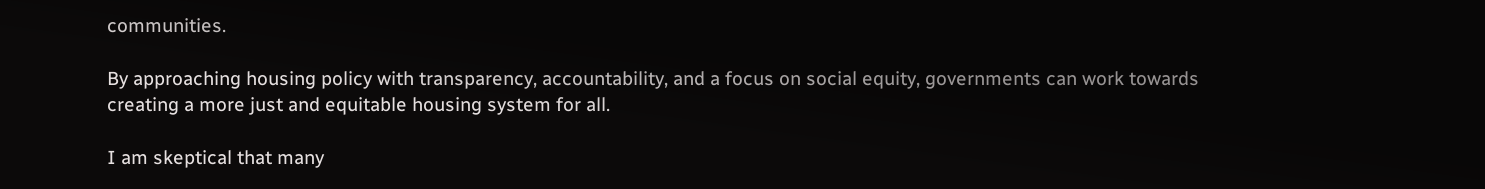communities.

By approaching housing policy with transparency, accountability, and a focus on social equity, governments can work towards creating a more just and equitable housing system for all.

I am skeptical that many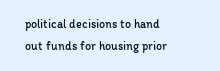political decisions to hand out funds for housing prior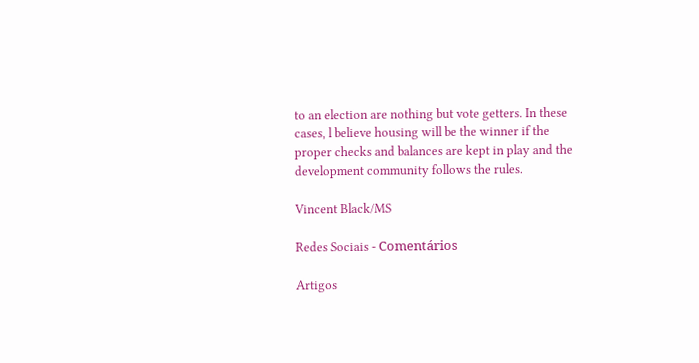to an election are nothing but vote getters. In these cases, l believe housing will be the winner if the proper checks and balances are kept in play and the development community follows the rules.

Vincent Black/MS

Redes Sociais - Comentários

Artigos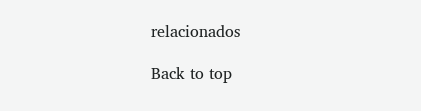relacionados

Back to top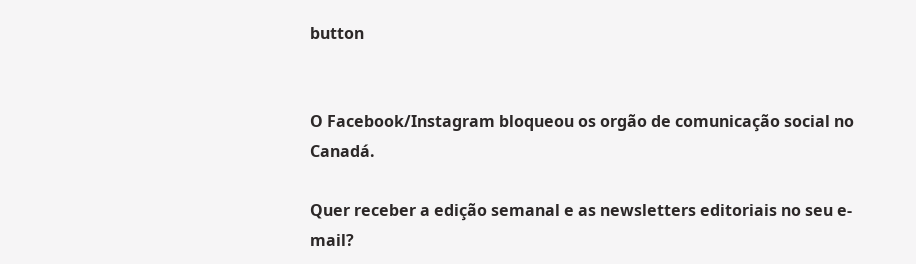button


O Facebook/Instagram bloqueou os orgão de comunicação social no Canadá.

Quer receber a edição semanal e as newsletters editoriais no seu e-mail?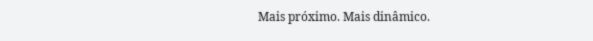Mais próximo. Mais dinâmico.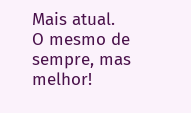Mais atual.
O mesmo de sempre, mas melhor!